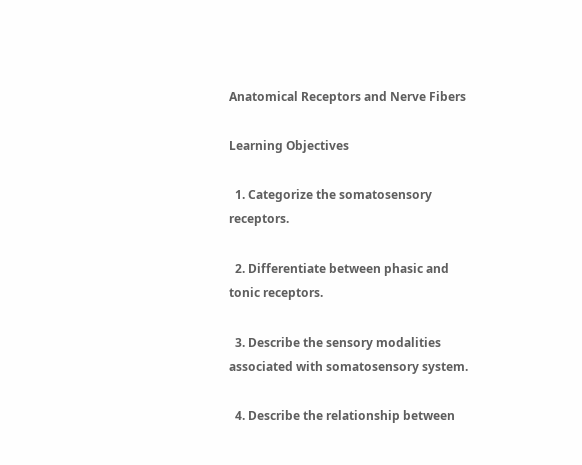Anatomical Receptors and Nerve Fibers

Learning Objectives

  1. Categorize the somatosensory receptors.

  2. Differentiate between phasic and tonic receptors.

  3. Describe the sensory modalities associated with somatosensory system.

  4. Describe the relationship between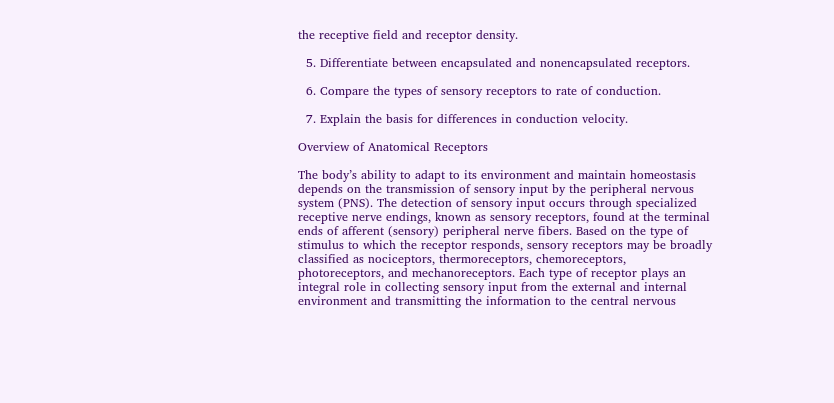the receptive field and receptor density.

  5. Differentiate between encapsulated and nonencapsulated receptors.

  6. Compare the types of sensory receptors to rate of conduction.

  7. Explain the basis for differences in conduction velocity.

Overview of Anatomical Receptors

The body’s ability to adapt to its environment and maintain homeostasis depends on the transmission of sensory input by the peripheral nervous system (PNS). The detection of sensory input occurs through specialized receptive nerve endings, known as sensory receptors, found at the terminal ends of afferent (sensory) peripheral nerve fibers. Based on the type of stimulus to which the receptor responds, sensory receptors may be broadly classified as nociceptors, thermoreceptors, chemoreceptors, photoreceptors, and mechanoreceptors. Each type of receptor plays an integral role in collecting sensory input from the external and internal environment and transmitting the information to the central nervous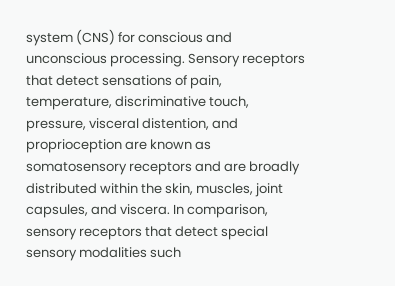system (CNS) for conscious and unconscious processing. Sensory receptors that detect sensations of pain, temperature, discriminative touch, pressure, visceral distention, and proprioception are known as somatosensory receptors and are broadly distributed within the skin, muscles, joint capsules, and viscera. In comparison, sensory receptors that detect special sensory modalities such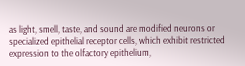as light, smell, taste, and sound are modified neurons or specialized epithelial receptor cells, which exhibit restricted expression to the olfactory epithelium,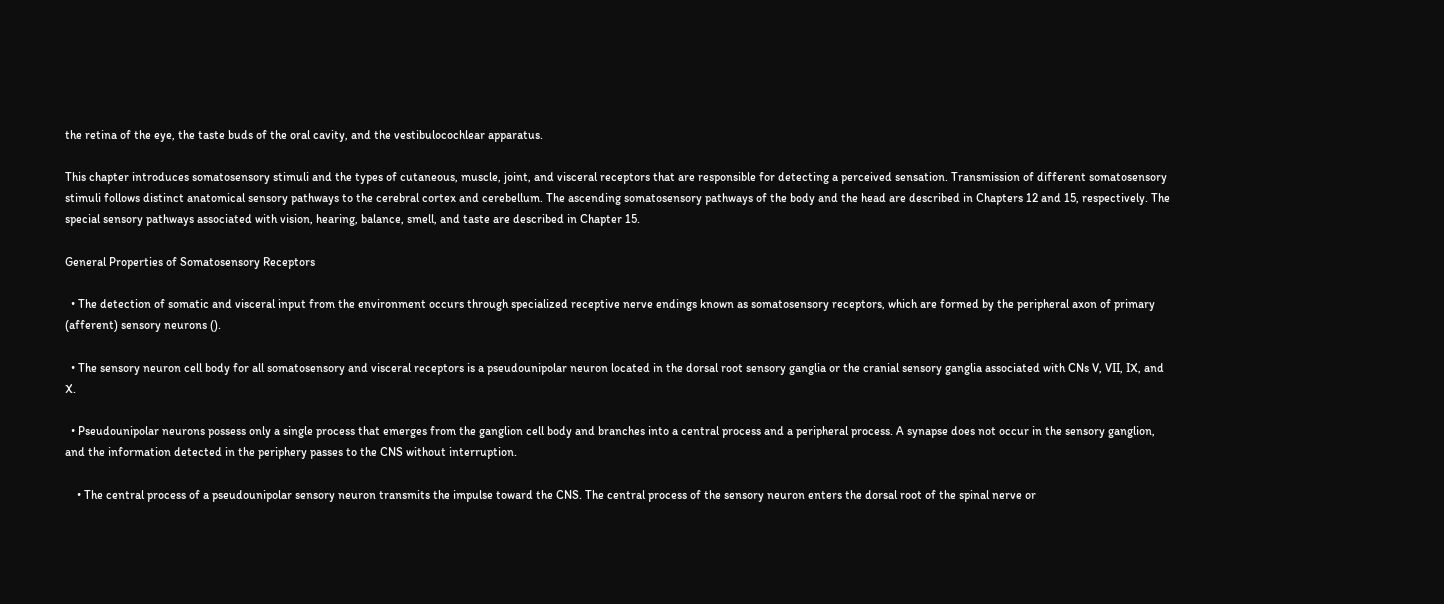the retina of the eye, the taste buds of the oral cavity, and the vestibulocochlear apparatus.

This chapter introduces somatosensory stimuli and the types of cutaneous, muscle, joint, and visceral receptors that are responsible for detecting a perceived sensation. Transmission of different somatosensory stimuli follows distinct anatomical sensory pathways to the cerebral cortex and cerebellum. The ascending somatosensory pathways of the body and the head are described in Chapters 12 and 15, respectively. The special sensory pathways associated with vision, hearing, balance, smell, and taste are described in Chapter 15.

General Properties of Somatosensory Receptors

  • The detection of somatic and visceral input from the environment occurs through specialized receptive nerve endings known as somatosensory receptors, which are formed by the peripheral axon of primary (afferent) sensory neurons ().

  • The sensory neuron cell body for all somatosensory and visceral receptors is a pseudounipolar neuron located in the dorsal root sensory ganglia or the cranial sensory ganglia associated with CNs V, VII, IX, and X.

  • Pseudounipolar neurons possess only a single process that emerges from the ganglion cell body and branches into a central process and a peripheral process. A synapse does not occur in the sensory ganglion, and the information detected in the periphery passes to the CNS without interruption.

    • The central process of a pseudounipolar sensory neuron transmits the impulse toward the CNS. The central process of the sensory neuron enters the dorsal root of the spinal nerve or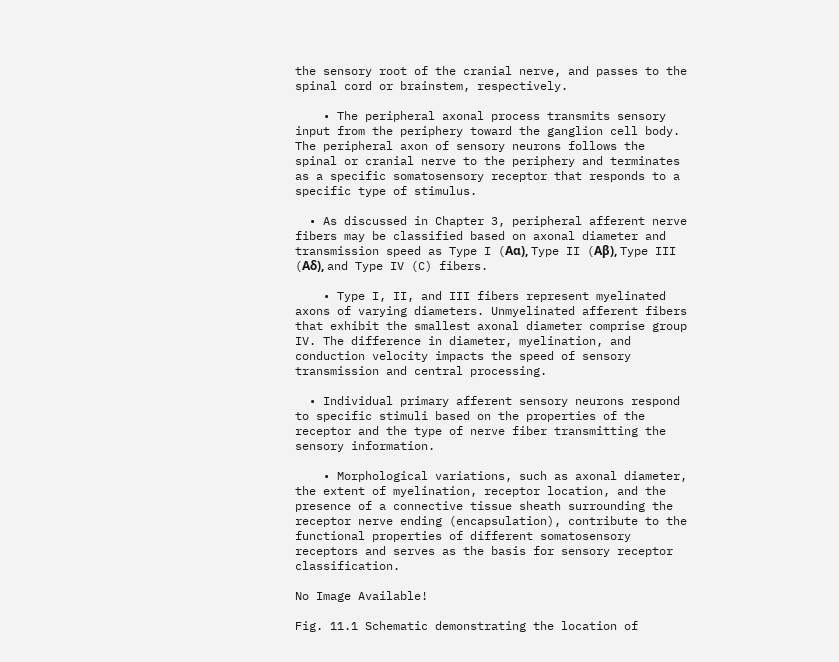the sensory root of the cranial nerve, and passes to the spinal cord or brainstem, respectively.

    • The peripheral axonal process transmits sensory input from the periphery toward the ganglion cell body. The peripheral axon of sensory neurons follows the spinal or cranial nerve to the periphery and terminates as a specific somatosensory receptor that responds to a specific type of stimulus.

  • As discussed in Chapter 3, peripheral afferent nerve fibers may be classified based on axonal diameter and transmission speed as Type I (Aα), Type II (Aβ), Type III (Aδ), and Type IV (C) fibers.

    • Type I, II, and III fibers represent myelinated axons of varying diameters. Unmyelinated afferent fibers that exhibit the smallest axonal diameter comprise group IV. The difference in diameter, myelination, and conduction velocity impacts the speed of sensory transmission and central processing.

  • Individual primary afferent sensory neurons respond to specific stimuli based on the properties of the receptor and the type of nerve fiber transmitting the sensory information.

    • Morphological variations, such as axonal diameter, the extent of myelination, receptor location, and the presence of a connective tissue sheath surrounding the receptor nerve ending (encapsulation), contribute to the functional properties of different somatosensory receptors and serves as the basis for sensory receptor classification.

No Image Available!

Fig. 11.1 Schematic demonstrating the location of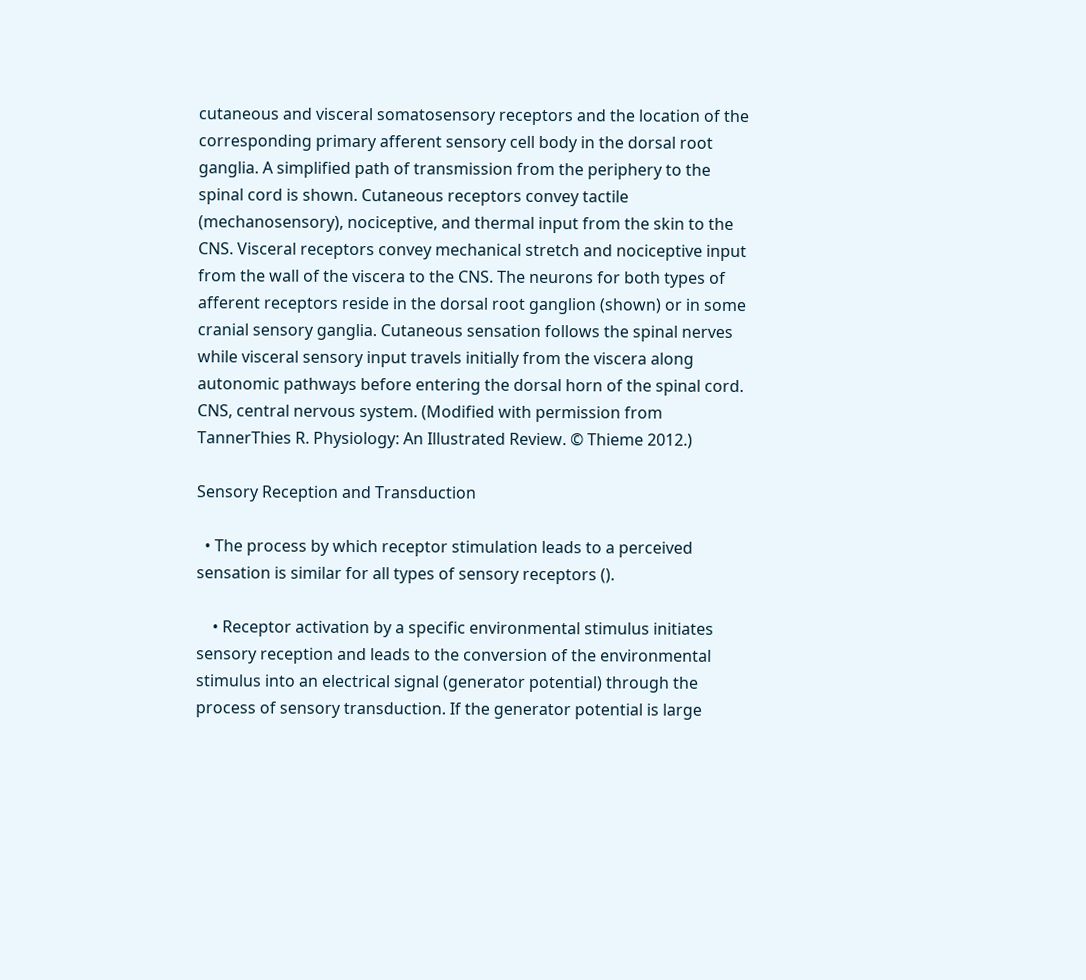cutaneous and visceral somatosensory receptors and the location of the corresponding primary afferent sensory cell body in the dorsal root ganglia. A simplified path of transmission from the periphery to the spinal cord is shown. Cutaneous receptors convey tactile (mechanosensory), nociceptive, and thermal input from the skin to the CNS. Visceral receptors convey mechanical stretch and nociceptive input from the wall of the viscera to the CNS. The neurons for both types of afferent receptors reside in the dorsal root ganglion (shown) or in some cranial sensory ganglia. Cutaneous sensation follows the spinal nerves while visceral sensory input travels initially from the viscera along autonomic pathways before entering the dorsal horn of the spinal cord. CNS, central nervous system. (Modified with permission from TannerThies R. Physiology: An Illustrated Review. © Thieme 2012.)

Sensory Reception and Transduction

  • The process by which receptor stimulation leads to a perceived sensation is similar for all types of sensory receptors ().

    • Receptor activation by a specific environmental stimulus initiates sensory reception and leads to the conversion of the environmental stimulus into an electrical signal (generator potential) through the process of sensory transduction. If the generator potential is large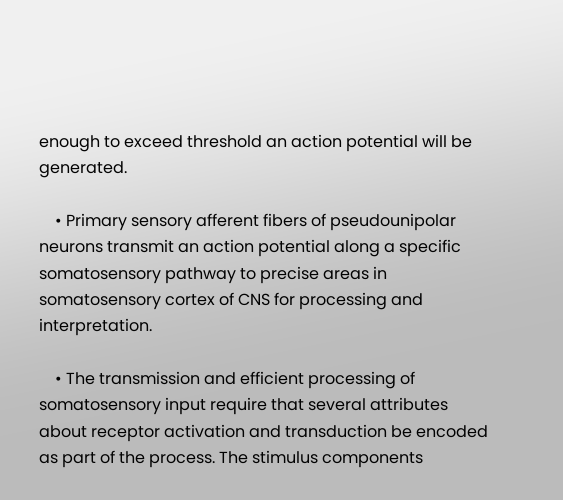enough to exceed threshold an action potential will be generated.

    • Primary sensory afferent fibers of pseudounipolar neurons transmit an action potential along a specific somatosensory pathway to precise areas in somatosensory cortex of CNS for processing and interpretation.

    • The transmission and efficient processing of somatosensory input require that several attributes about receptor activation and transduction be encoded as part of the process. The stimulus components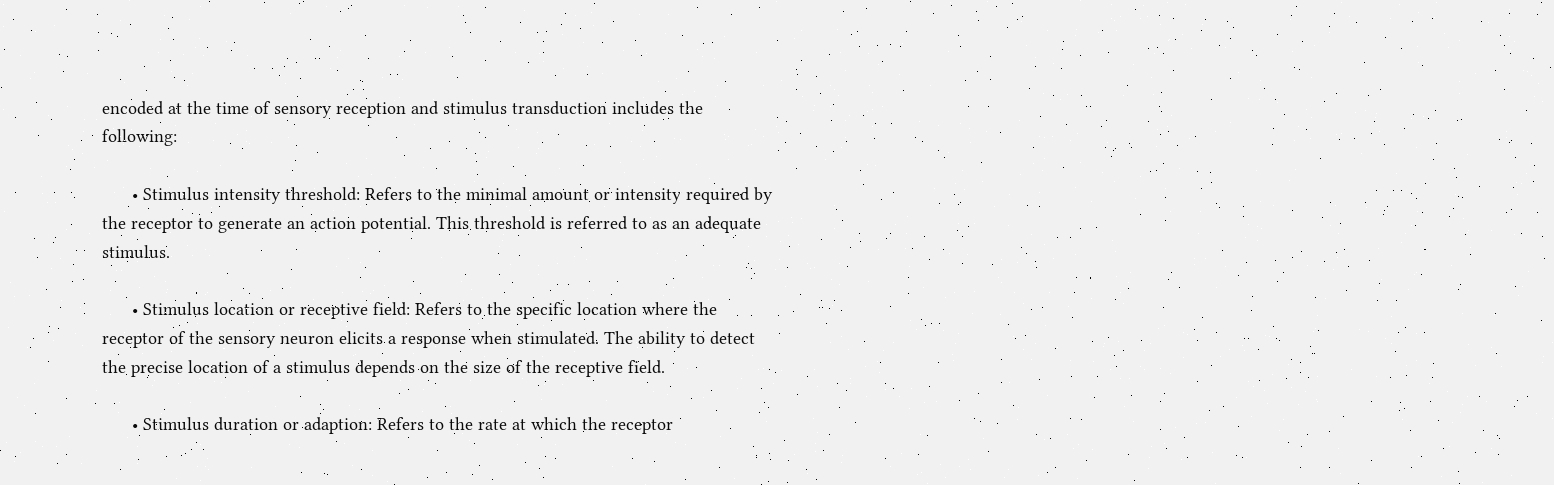encoded at the time of sensory reception and stimulus transduction includes the following:

      • Stimulus intensity threshold: Refers to the minimal amount or intensity required by the receptor to generate an action potential. This threshold is referred to as an adequate stimulus.

      • Stimulus location or receptive field: Refers to the specific location where the receptor of the sensory neuron elicits a response when stimulated. The ability to detect the precise location of a stimulus depends on the size of the receptive field.

      • Stimulus duration or adaption: Refers to the rate at which the receptor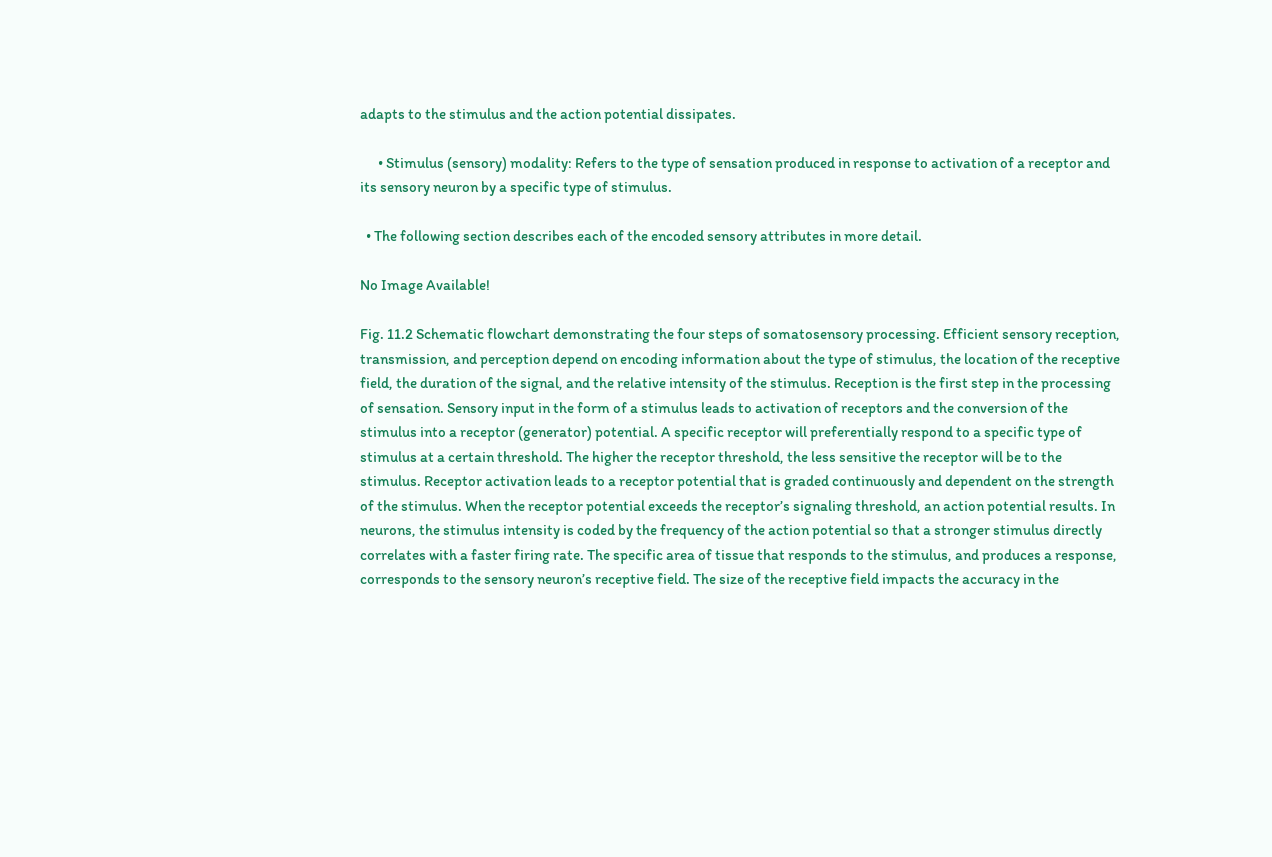adapts to the stimulus and the action potential dissipates.

      • Stimulus (sensory) modality: Refers to the type of sensation produced in response to activation of a receptor and its sensory neuron by a specific type of stimulus.

  • The following section describes each of the encoded sensory attributes in more detail.

No Image Available!

Fig. 11.2 Schematic flowchart demonstrating the four steps of somatosensory processing. Efficient sensory reception, transmission, and perception depend on encoding information about the type of stimulus, the location of the receptive field, the duration of the signal, and the relative intensity of the stimulus. Reception is the first step in the processing of sensation. Sensory input in the form of a stimulus leads to activation of receptors and the conversion of the stimulus into a receptor (generator) potential. A specific receptor will preferentially respond to a specific type of stimulus at a certain threshold. The higher the receptor threshold, the less sensitive the receptor will be to the stimulus. Receptor activation leads to a receptor potential that is graded continuously and dependent on the strength of the stimulus. When the receptor potential exceeds the receptor’s signaling threshold, an action potential results. In neurons, the stimulus intensity is coded by the frequency of the action potential so that a stronger stimulus directly correlates with a faster firing rate. The specific area of tissue that responds to the stimulus, and produces a response, corresponds to the sensory neuron’s receptive field. The size of the receptive field impacts the accuracy in the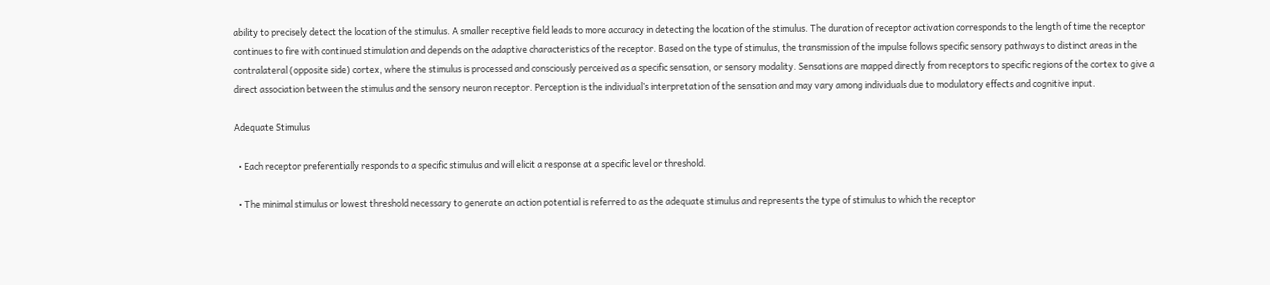ability to precisely detect the location of the stimulus. A smaller receptive field leads to more accuracy in detecting the location of the stimulus. The duration of receptor activation corresponds to the length of time the receptor continues to fire with continued stimulation and depends on the adaptive characteristics of the receptor. Based on the type of stimulus, the transmission of the impulse follows specific sensory pathways to distinct areas in the contralateral (opposite side) cortex, where the stimulus is processed and consciously perceived as a specific sensation, or sensory modality. Sensations are mapped directly from receptors to specific regions of the cortex to give a direct association between the stimulus and the sensory neuron receptor. Perception is the individual’s interpretation of the sensation and may vary among individuals due to modulatory effects and cognitive input.

Adequate Stimulus

  • Each receptor preferentially responds to a specific stimulus and will elicit a response at a specific level or threshold.

  • The minimal stimulus or lowest threshold necessary to generate an action potential is referred to as the adequate stimulus and represents the type of stimulus to which the receptor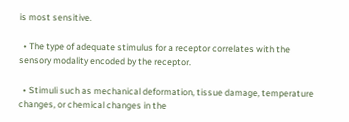is most sensitive.

  • The type of adequate stimulus for a receptor correlates with the sensory modality encoded by the receptor.

  • Stimuli such as mechanical deformation, tissue damage, temperature changes, or chemical changes in the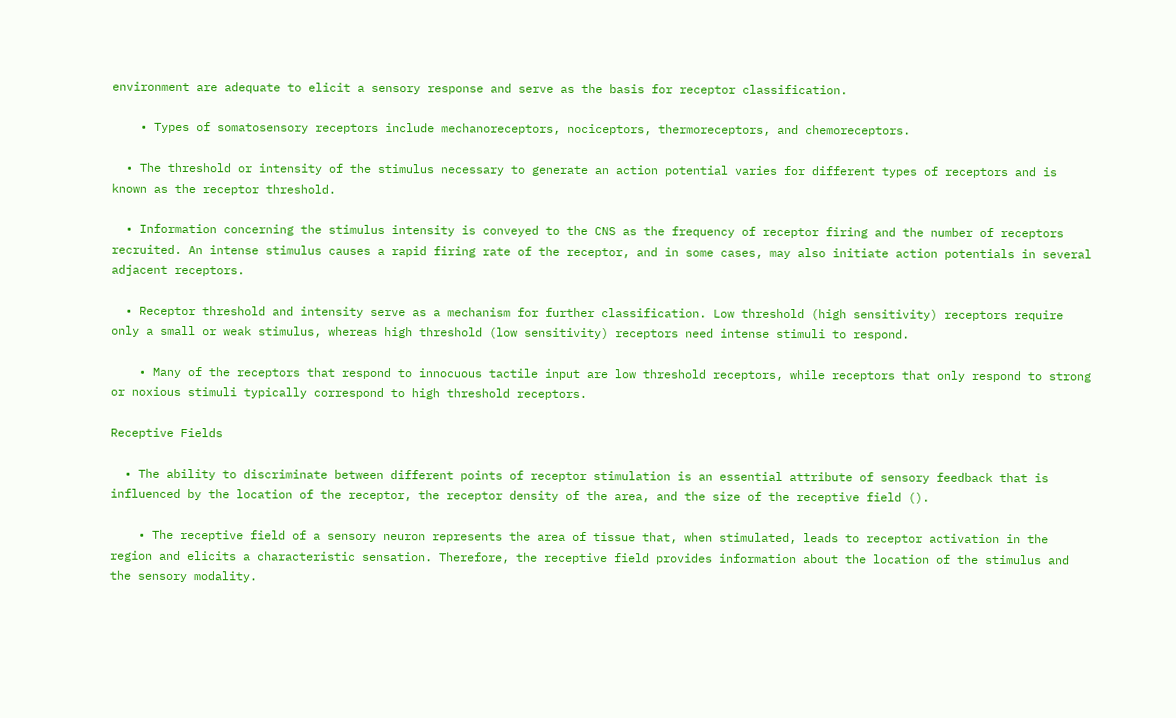environment are adequate to elicit a sensory response and serve as the basis for receptor classification.

    • Types of somatosensory receptors include mechanoreceptors, nociceptors, thermoreceptors, and chemoreceptors.

  • The threshold or intensity of the stimulus necessary to generate an action potential varies for different types of receptors and is known as the receptor threshold.

  • Information concerning the stimulus intensity is conveyed to the CNS as the frequency of receptor firing and the number of receptors recruited. An intense stimulus causes a rapid firing rate of the receptor, and in some cases, may also initiate action potentials in several adjacent receptors.

  • Receptor threshold and intensity serve as a mechanism for further classification. Low threshold (high sensitivity) receptors require only a small or weak stimulus, whereas high threshold (low sensitivity) receptors need intense stimuli to respond.

    • Many of the receptors that respond to innocuous tactile input are low threshold receptors, while receptors that only respond to strong or noxious stimuli typically correspond to high threshold receptors.

Receptive Fields

  • The ability to discriminate between different points of receptor stimulation is an essential attribute of sensory feedback that is influenced by the location of the receptor, the receptor density of the area, and the size of the receptive field ().

    • The receptive field of a sensory neuron represents the area of tissue that, when stimulated, leads to receptor activation in the region and elicits a characteristic sensation. Therefore, the receptive field provides information about the location of the stimulus and the sensory modality.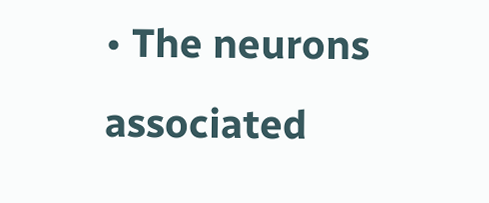• The neurons associated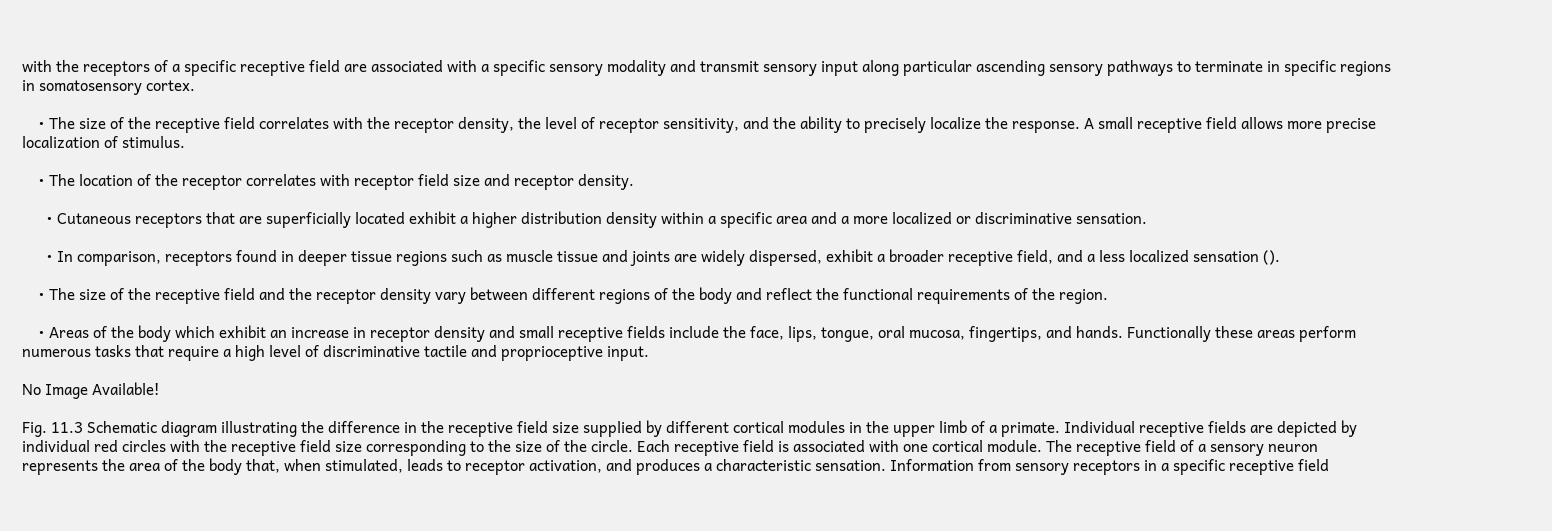with the receptors of a specific receptive field are associated with a specific sensory modality and transmit sensory input along particular ascending sensory pathways to terminate in specific regions in somatosensory cortex.

    • The size of the receptive field correlates with the receptor density, the level of receptor sensitivity, and the ability to precisely localize the response. A small receptive field allows more precise localization of stimulus.

    • The location of the receptor correlates with receptor field size and receptor density.

      • Cutaneous receptors that are superficially located exhibit a higher distribution density within a specific area and a more localized or discriminative sensation.

      • In comparison, receptors found in deeper tissue regions such as muscle tissue and joints are widely dispersed, exhibit a broader receptive field, and a less localized sensation ().

    • The size of the receptive field and the receptor density vary between different regions of the body and reflect the functional requirements of the region.

    • Areas of the body which exhibit an increase in receptor density and small receptive fields include the face, lips, tongue, oral mucosa, fingertips, and hands. Functionally these areas perform numerous tasks that require a high level of discriminative tactile and proprioceptive input.

No Image Available!

Fig. 11.3 Schematic diagram illustrating the difference in the receptive field size supplied by different cortical modules in the upper limb of a primate. Individual receptive fields are depicted by individual red circles with the receptive field size corresponding to the size of the circle. Each receptive field is associated with one cortical module. The receptive field of a sensory neuron represents the area of the body that, when stimulated, leads to receptor activation, and produces a characteristic sensation. Information from sensory receptors in a specific receptive field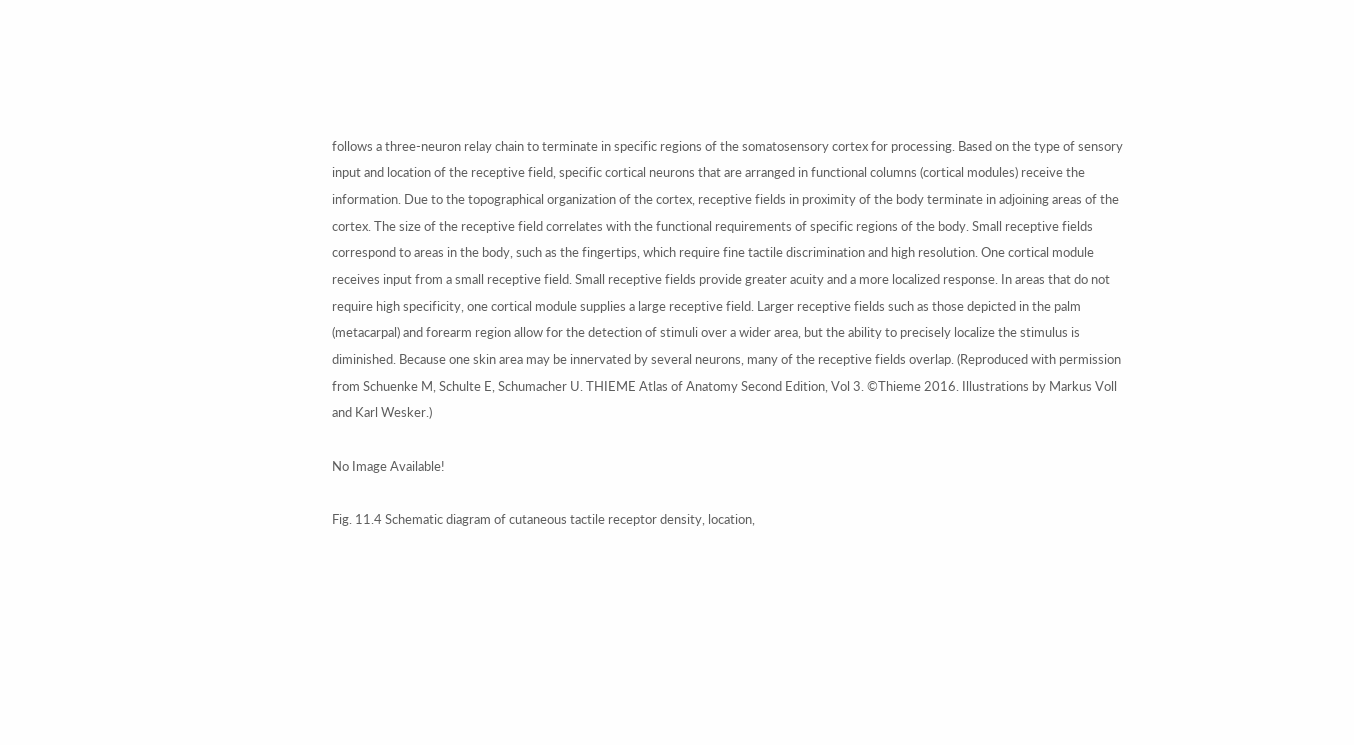follows a three-neuron relay chain to terminate in specific regions of the somatosensory cortex for processing. Based on the type of sensory input and location of the receptive field, specific cortical neurons that are arranged in functional columns (cortical modules) receive the information. Due to the topographical organization of the cortex, receptive fields in proximity of the body terminate in adjoining areas of the cortex. The size of the receptive field correlates with the functional requirements of specific regions of the body. Small receptive fields correspond to areas in the body, such as the fingertips, which require fine tactile discrimination and high resolution. One cortical module receives input from a small receptive field. Small receptive fields provide greater acuity and a more localized response. In areas that do not require high specificity, one cortical module supplies a large receptive field. Larger receptive fields such as those depicted in the palm (metacarpal) and forearm region allow for the detection of stimuli over a wider area, but the ability to precisely localize the stimulus is diminished. Because one skin area may be innervated by several neurons, many of the receptive fields overlap. (Reproduced with permission from Schuenke M, Schulte E, Schumacher U. THIEME Atlas of Anatomy Second Edition, Vol 3. ©Thieme 2016. Illustrations by Markus Voll and Karl Wesker.)

No Image Available!

Fig. 11.4 Schematic diagram of cutaneous tactile receptor density, location,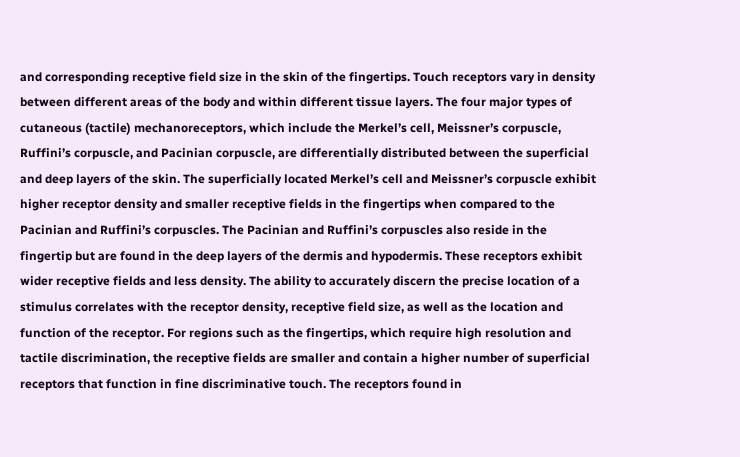and corresponding receptive field size in the skin of the fingertips. Touch receptors vary in density between different areas of the body and within different tissue layers. The four major types of cutaneous (tactile) mechanoreceptors, which include the Merkel’s cell, Meissner’s corpuscle, Ruffini’s corpuscle, and Pacinian corpuscle, are differentially distributed between the superficial and deep layers of the skin. The superficially located Merkel’s cell and Meissner’s corpuscle exhibit higher receptor density and smaller receptive fields in the fingertips when compared to the Pacinian and Ruffini’s corpuscles. The Pacinian and Ruffini’s corpuscles also reside in the fingertip but are found in the deep layers of the dermis and hypodermis. These receptors exhibit wider receptive fields and less density. The ability to accurately discern the precise location of a stimulus correlates with the receptor density, receptive field size, as well as the location and function of the receptor. For regions such as the fingertips, which require high resolution and tactile discrimination, the receptive fields are smaller and contain a higher number of superficial receptors that function in fine discriminative touch. The receptors found in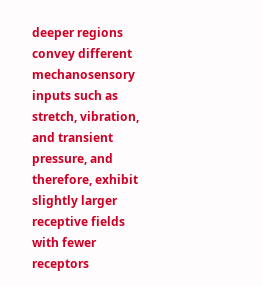deeper regions convey different mechanosensory inputs such as stretch, vibration, and transient pressure, and therefore, exhibit slightly larger receptive fields with fewer receptors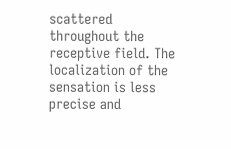scattered throughout the receptive field. The localization of the sensation is less precise and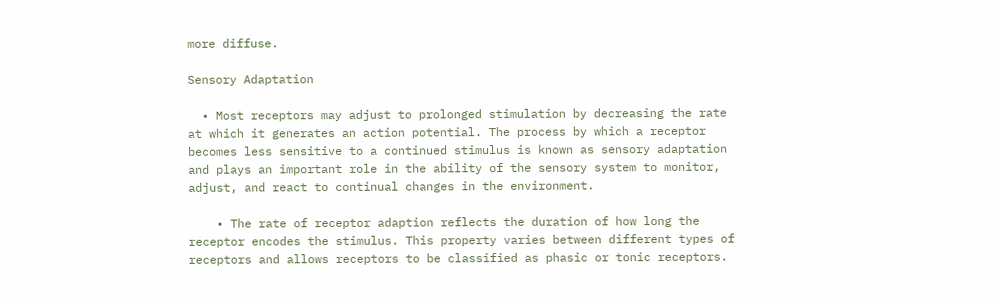more diffuse.

Sensory Adaptation

  • Most receptors may adjust to prolonged stimulation by decreasing the rate at which it generates an action potential. The process by which a receptor becomes less sensitive to a continued stimulus is known as sensory adaptation and plays an important role in the ability of the sensory system to monitor, adjust, and react to continual changes in the environment.

    • The rate of receptor adaption reflects the duration of how long the receptor encodes the stimulus. This property varies between different types of receptors and allows receptors to be classified as phasic or tonic receptors.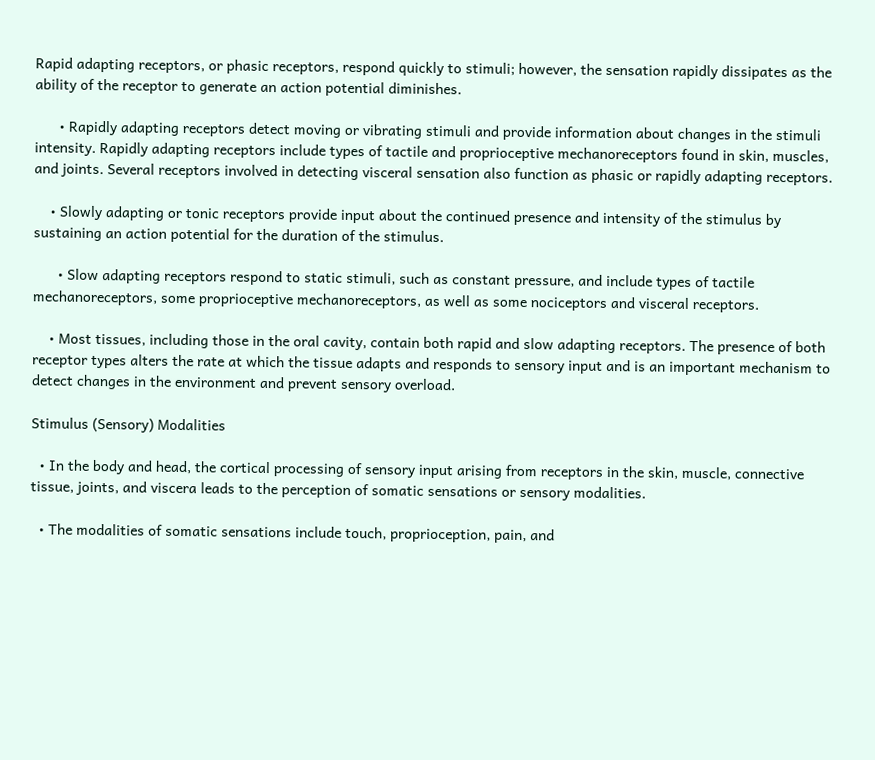Rapid adapting receptors, or phasic receptors, respond quickly to stimuli; however, the sensation rapidly dissipates as the ability of the receptor to generate an action potential diminishes.

      • Rapidly adapting receptors detect moving or vibrating stimuli and provide information about changes in the stimuli intensity. Rapidly adapting receptors include types of tactile and proprioceptive mechanoreceptors found in skin, muscles, and joints. Several receptors involved in detecting visceral sensation also function as phasic or rapidly adapting receptors.

    • Slowly adapting or tonic receptors provide input about the continued presence and intensity of the stimulus by sustaining an action potential for the duration of the stimulus.

      • Slow adapting receptors respond to static stimuli, such as constant pressure, and include types of tactile mechanoreceptors, some proprioceptive mechanoreceptors, as well as some nociceptors and visceral receptors.

    • Most tissues, including those in the oral cavity, contain both rapid and slow adapting receptors. The presence of both receptor types alters the rate at which the tissue adapts and responds to sensory input and is an important mechanism to detect changes in the environment and prevent sensory overload.

Stimulus (Sensory) Modalities

  • In the body and head, the cortical processing of sensory input arising from receptors in the skin, muscle, connective tissue, joints, and viscera leads to the perception of somatic sensations or sensory modalities.

  • The modalities of somatic sensations include touch, proprioception, pain, and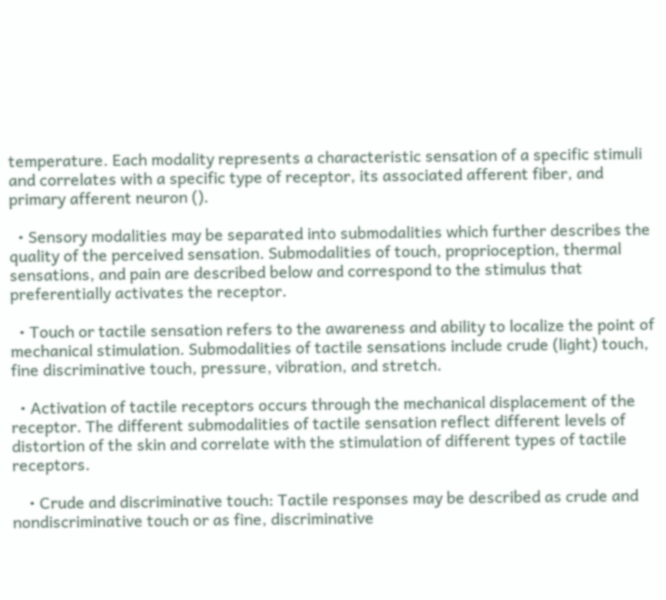temperature. Each modality represents a characteristic sensation of a specific stimuli and correlates with a specific type of receptor, its associated afferent fiber, and primary afferent neuron ().

  • Sensory modalities may be separated into submodalities which further describes the quality of the perceived sensation. Submodalities of touch, proprioception, thermal sensations, and pain are described below and correspond to the stimulus that preferentially activates the receptor.

  • Touch or tactile sensation refers to the awareness and ability to localize the point of mechanical stimulation. Submodalities of tactile sensations include crude (light) touch, fine discriminative touch, pressure, vibration, and stretch.

  • Activation of tactile receptors occurs through the mechanical displacement of the receptor. The different submodalities of tactile sensation reflect different levels of distortion of the skin and correlate with the stimulation of different types of tactile receptors.

    • Crude and discriminative touch: Tactile responses may be described as crude and nondiscriminative touch or as fine, discriminative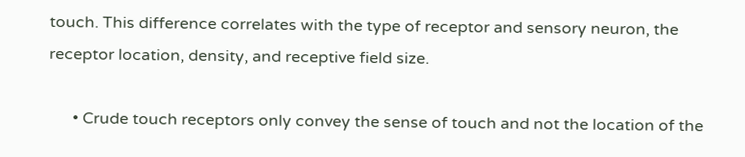touch. This difference correlates with the type of receptor and sensory neuron, the receptor location, density, and receptive field size.

      • Crude touch receptors only convey the sense of touch and not the location of the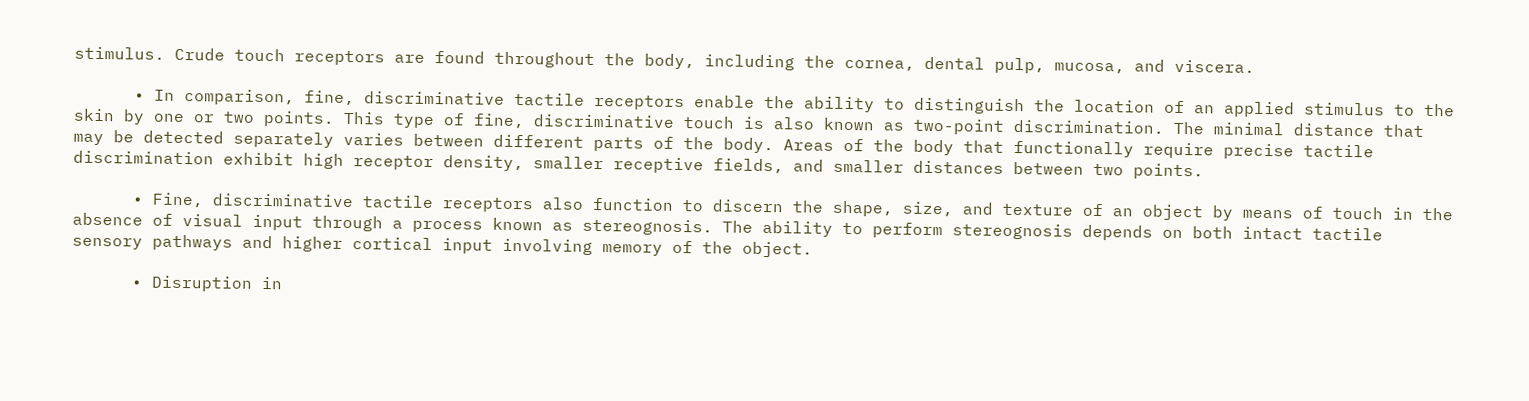stimulus. Crude touch receptors are found throughout the body, including the cornea, dental pulp, mucosa, and viscera.

      • In comparison, fine, discriminative tactile receptors enable the ability to distinguish the location of an applied stimulus to the skin by one or two points. This type of fine, discriminative touch is also known as two-point discrimination. The minimal distance that may be detected separately varies between different parts of the body. Areas of the body that functionally require precise tactile discrimination exhibit high receptor density, smaller receptive fields, and smaller distances between two points.

      • Fine, discriminative tactile receptors also function to discern the shape, size, and texture of an object by means of touch in the absence of visual input through a process known as stereognosis. The ability to perform stereognosis depends on both intact tactile sensory pathways and higher cortical input involving memory of the object.

      • Disruption in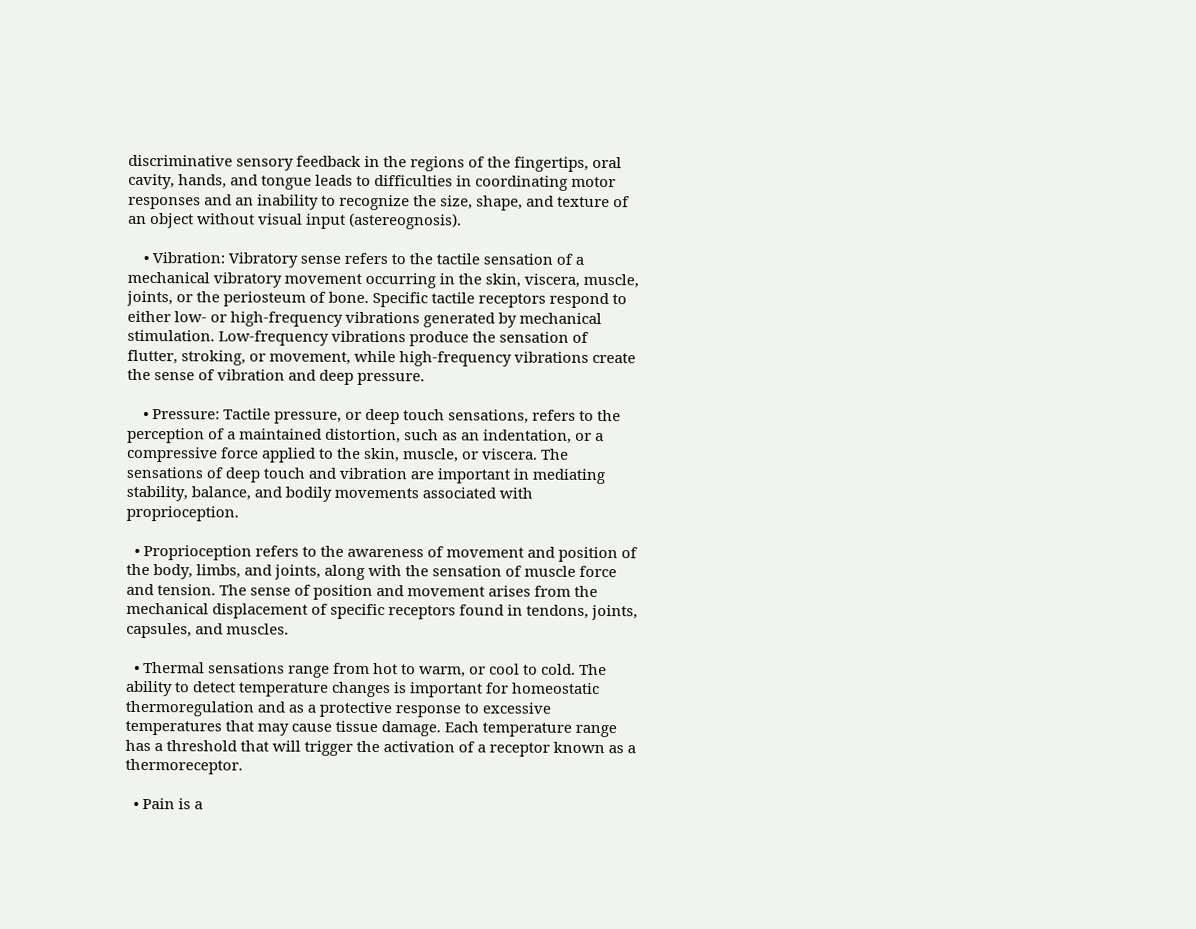discriminative sensory feedback in the regions of the fingertips, oral cavity, hands, and tongue leads to difficulties in coordinating motor responses and an inability to recognize the size, shape, and texture of an object without visual input (astereognosis).

    • Vibration: Vibratory sense refers to the tactile sensation of a mechanical vibratory movement occurring in the skin, viscera, muscle, joints, or the periosteum of bone. Specific tactile receptors respond to either low- or high-frequency vibrations generated by mechanical stimulation. Low-frequency vibrations produce the sensation of flutter, stroking, or movement, while high-frequency vibrations create the sense of vibration and deep pressure.

    • Pressure: Tactile pressure, or deep touch sensations, refers to the perception of a maintained distortion, such as an indentation, or a compressive force applied to the skin, muscle, or viscera. The sensations of deep touch and vibration are important in mediating stability, balance, and bodily movements associated with proprioception.

  • Proprioception refers to the awareness of movement and position of the body, limbs, and joints, along with the sensation of muscle force and tension. The sense of position and movement arises from the mechanical displacement of specific receptors found in tendons, joints, capsules, and muscles.

  • Thermal sensations range from hot to warm, or cool to cold. The ability to detect temperature changes is important for homeostatic thermoregulation and as a protective response to excessive temperatures that may cause tissue damage. Each temperature range has a threshold that will trigger the activation of a receptor known as a thermoreceptor.

  • Pain is a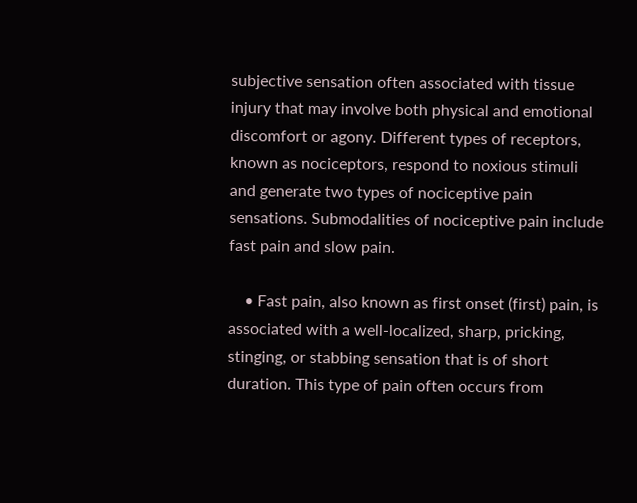subjective sensation often associated with tissue injury that may involve both physical and emotional discomfort or agony. Different types of receptors, known as nociceptors, respond to noxious stimuli and generate two types of nociceptive pain sensations. Submodalities of nociceptive pain include fast pain and slow pain.

    • Fast pain, also known as first onset (first) pain, is associated with a well-localized, sharp, pricking, stinging, or stabbing sensation that is of short duration. This type of pain often occurs from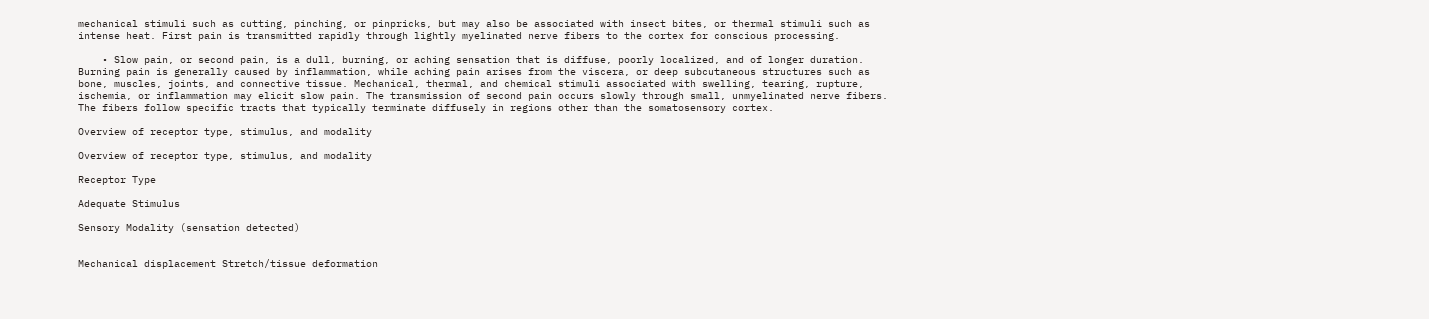mechanical stimuli such as cutting, pinching, or pinpricks, but may also be associated with insect bites, or thermal stimuli such as intense heat. First pain is transmitted rapidly through lightly myelinated nerve fibers to the cortex for conscious processing.

    • Slow pain, or second pain, is a dull, burning, or aching sensation that is diffuse, poorly localized, and of longer duration. Burning pain is generally caused by inflammation, while aching pain arises from the viscera, or deep subcutaneous structures such as bone, muscles, joints, and connective tissue. Mechanical, thermal, and chemical stimuli associated with swelling, tearing, rupture, ischemia, or inflammation may elicit slow pain. The transmission of second pain occurs slowly through small, unmyelinated nerve fibers. The fibers follow specific tracts that typically terminate diffusely in regions other than the somatosensory cortex.

Overview of receptor type, stimulus, and modality

Overview of receptor type, stimulus, and modality

Receptor Type

Adequate Stimulus

Sensory Modality (sensation detected)


Mechanical displacement Stretch/tissue deformation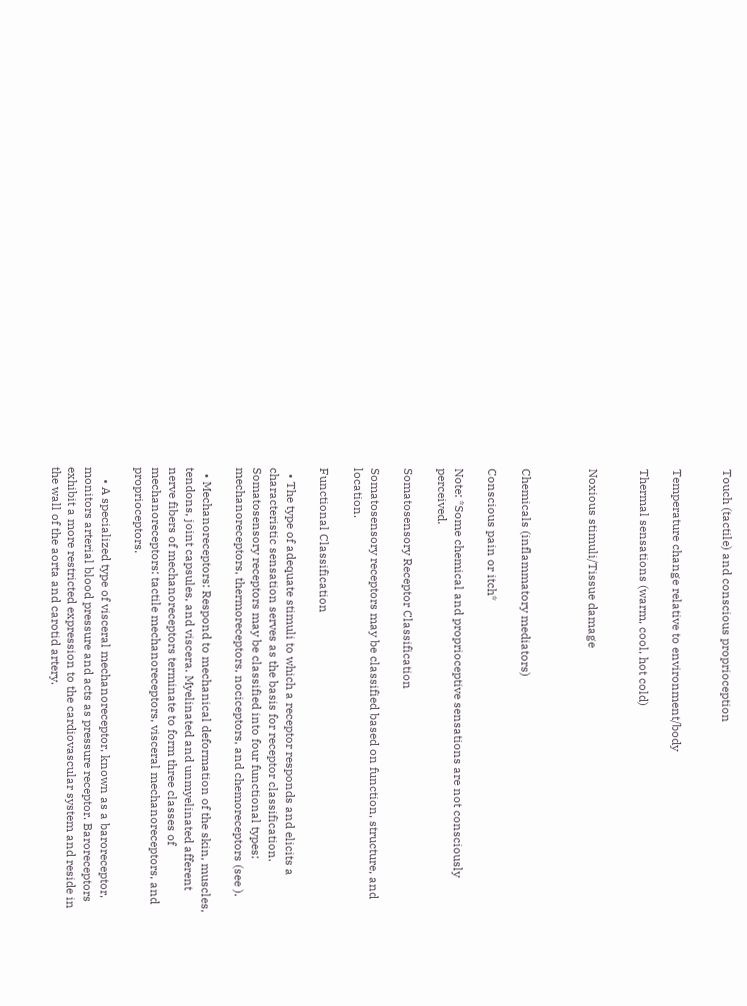Touch (tactile) and conscious proprioception


Temperature change relative to environment/body

Thermal sensations (warm, cool, hot cold)


Noxious stimuli/Tissue damage



Chemicals (inflammatory mediators)

Conscious pain or itch*

Note: *Some chemical and proprioceptive sensations are not consciously perceived.

Somatosensory Receptor Classification

Somatosensory receptors may be classified based on function, structure, and location.

Functional Classification

  • The type of adequate stimuli to which a receptor responds and elicits a characteristic sensation serves as the basis for receptor classification. Somatosensory receptors may be classified into four functional types: mechanoreceptors, thermoreceptors, nociceptors, and chemoreceptors (see ).

  • Mechanoreceptors: Respond to mechanical deformation of the skin, muscles, tendons, joint capsules, and viscera. Myelinated and unmyelinated afferent nerve fibers of mechanoreceptors terminate to form three classes of mechanoreceptors: tactile mechanoreceptors, visceral mechanoreceptors, and proprioceptors.

    • A specialized type of visceral mechanoreceptor, known as a baroreceptor, monitors arterial blood pressure and acts as pressure receptor. Baroreceptors exhibit a more restricted expression to the cardiovascular system and reside in the wall of the aorta and carotid artery.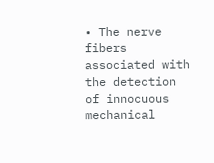• The nerve fibers associated with the detection of innocuous mechanical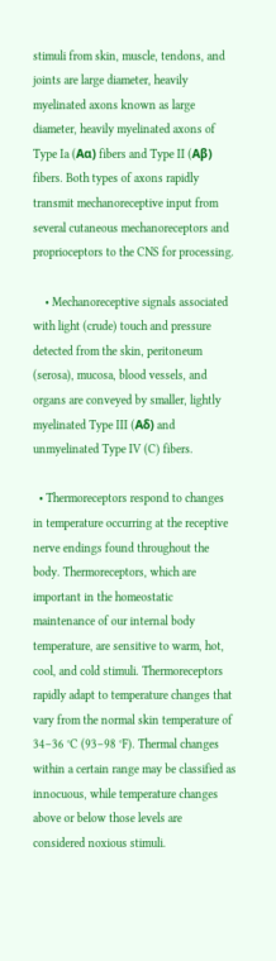stimuli from skin, muscle, tendons, and joints are large diameter, heavily myelinated axons known as large diameter, heavily myelinated axons of Type Ia (Aα) fibers and Type II (Aβ) fibers. Both types of axons rapidly transmit mechanoreceptive input from several cutaneous mechanoreceptors and proprioceptors to the CNS for processing.

    • Mechanoreceptive signals associated with light (crude) touch and pressure detected from the skin, peritoneum (serosa), mucosa, blood vessels, and organs are conveyed by smaller, lightly myelinated Type III (Aδ) and unmyelinated Type IV (C) fibers.

  • Thermoreceptors respond to changes in temperature occurring at the receptive nerve endings found throughout the body. Thermoreceptors, which are important in the homeostatic maintenance of our internal body temperature, are sensitive to warm, hot, cool, and cold stimuli. Thermoreceptors rapidly adapt to temperature changes that vary from the normal skin temperature of 34–36 °C (93–98 °F). Thermal changes within a certain range may be classified as innocuous, while temperature changes above or below those levels are considered noxious stimuli.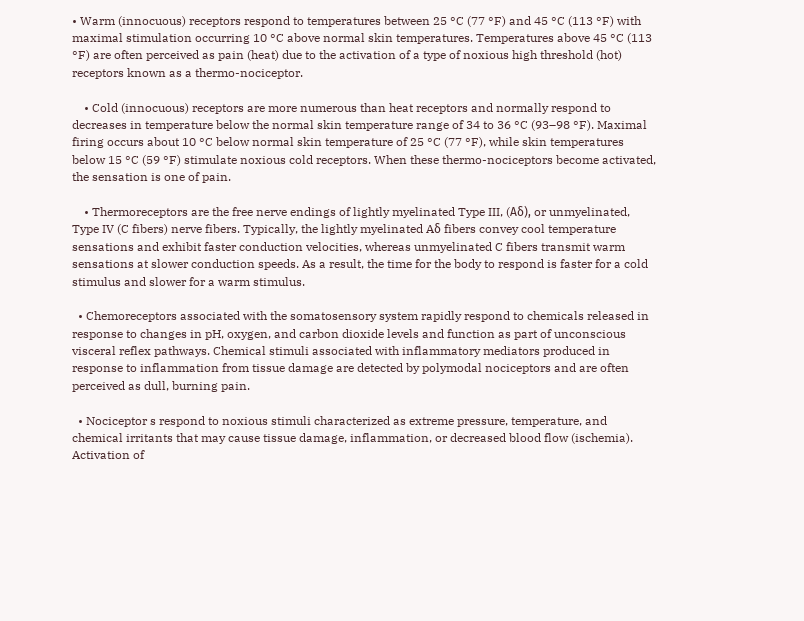• Warm (innocuous) receptors respond to temperatures between 25 °C (77 °F) and 45 °C (113 °F) with maximal stimulation occurring 10 °C above normal skin temperatures. Temperatures above 45 °C (113 °F) are often perceived as pain (heat) due to the activation of a type of noxious high threshold (hot) receptors known as a thermo-nociceptor.

    • Cold (innocuous) receptors are more numerous than heat receptors and normally respond to decreases in temperature below the normal skin temperature range of 34 to 36 °C (93–98 °F). Maximal firing occurs about 10 °C below normal skin temperature of 25 °C (77 °F), while skin temperatures below 15 °C (59 °F) stimulate noxious cold receptors. When these thermo-nociceptors become activated, the sensation is one of pain.

    • Thermoreceptors are the free nerve endings of lightly myelinated Type III, (Aδ), or unmyelinated, Type IV (C fibers) nerve fibers. Typically, the lightly myelinated Aδ fibers convey cool temperature sensations and exhibit faster conduction velocities, whereas unmyelinated C fibers transmit warm sensations at slower conduction speeds. As a result, the time for the body to respond is faster for a cold stimulus and slower for a warm stimulus.

  • Chemoreceptors associated with the somatosensory system rapidly respond to chemicals released in response to changes in pH, oxygen, and carbon dioxide levels and function as part of unconscious visceral reflex pathways. Chemical stimuli associated with inflammatory mediators produced in response to inflammation from tissue damage are detected by polymodal nociceptors and are often perceived as dull, burning pain.

  • Nociceptor s respond to noxious stimuli characterized as extreme pressure, temperature, and chemical irritants that may cause tissue damage, inflammation, or decreased blood flow (ischemia). Activation of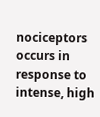nociceptors occurs in response to intense, high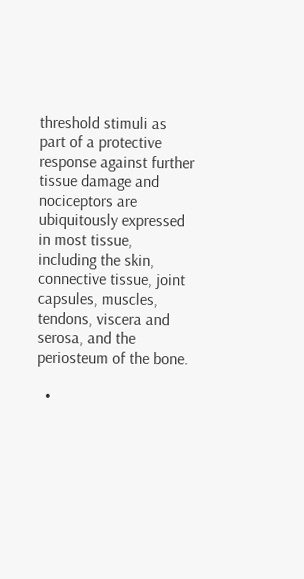threshold stimuli as part of a protective response against further tissue damage and nociceptors are ubiquitously expressed in most tissue, including the skin, connective tissue, joint capsules, muscles, tendons, viscera and serosa, and the periosteum of the bone.

  •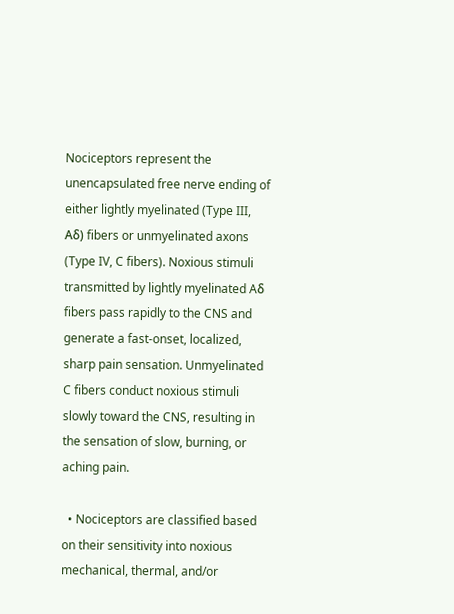Nociceptors represent the unencapsulated free nerve ending of either lightly myelinated (Type III, Aδ) fibers or unmyelinated axons (Type IV, C fibers). Noxious stimuli transmitted by lightly myelinated Aδ fibers pass rapidly to the CNS and generate a fast-onset, localized, sharp pain sensation. Unmyelinated C fibers conduct noxious stimuli slowly toward the CNS, resulting in the sensation of slow, burning, or aching pain.

  • Nociceptors are classified based on their sensitivity into noxious mechanical, thermal, and/or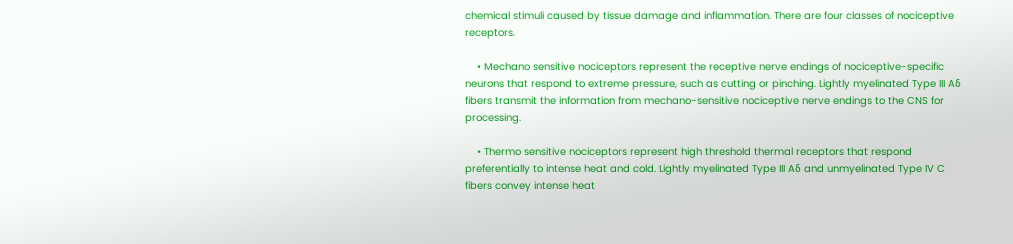chemical stimuli caused by tissue damage and inflammation. There are four classes of nociceptive receptors.

    • Mechano sensitive nociceptors represent the receptive nerve endings of nociceptive-specific neurons that respond to extreme pressure, such as cutting or pinching. Lightly myelinated Type III Aδ fibers transmit the information from mechano-sensitive nociceptive nerve endings to the CNS for processing.

    • Thermo sensitive nociceptors represent high threshold thermal receptors that respond preferentially to intense heat and cold. Lightly myelinated Type III Aδ and unmyelinated Type IV C fibers convey intense heat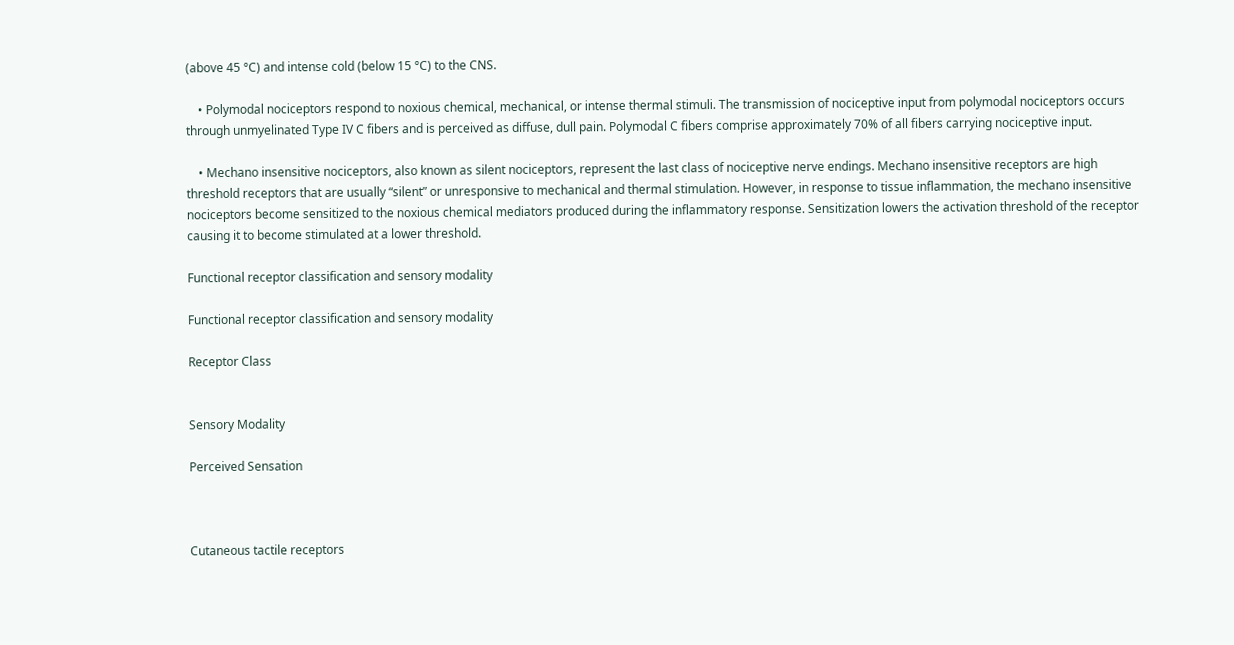(above 45 °C) and intense cold (below 15 °C) to the CNS.

    • Polymodal nociceptors respond to noxious chemical, mechanical, or intense thermal stimuli. The transmission of nociceptive input from polymodal nociceptors occurs through unmyelinated Type IV C fibers and is perceived as diffuse, dull pain. Polymodal C fibers comprise approximately 70% of all fibers carrying nociceptive input.

    • Mechano insensitive nociceptors, also known as silent nociceptors, represent the last class of nociceptive nerve endings. Mechano insensitive receptors are high threshold receptors that are usually “silent” or unresponsive to mechanical and thermal stimulation. However, in response to tissue inflammation, the mechano insensitive nociceptors become sensitized to the noxious chemical mediators produced during the inflammatory response. Sensitization lowers the activation threshold of the receptor causing it to become stimulated at a lower threshold.

Functional receptor classification and sensory modality

Functional receptor classification and sensory modality

Receptor Class


Sensory Modality

Perceived Sensation



Cutaneous tactile receptors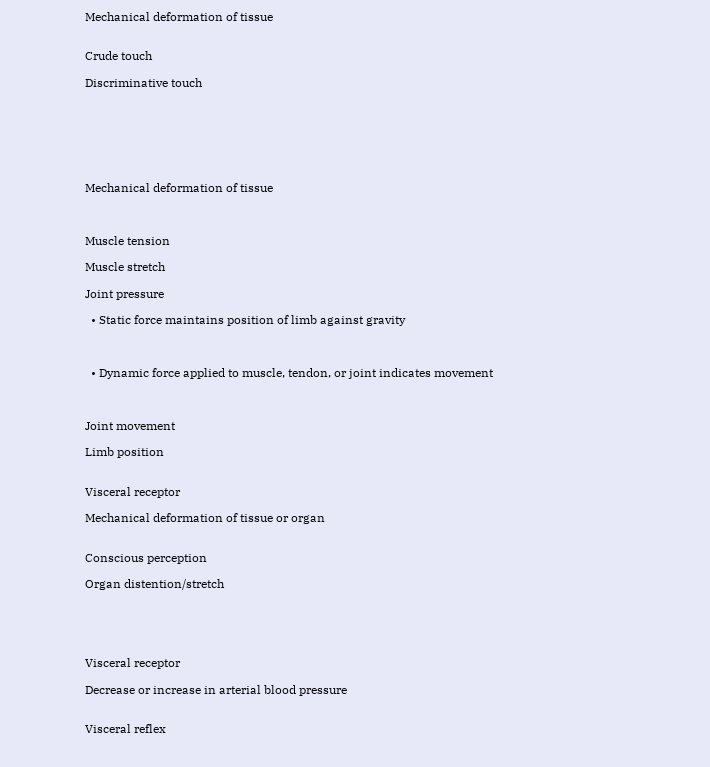Mechanical deformation of tissue


Crude touch

Discriminative touch







Mechanical deformation of tissue



Muscle tension

Muscle stretch

Joint pressure

  • Static force maintains position of limb against gravity



  • Dynamic force applied to muscle, tendon, or joint indicates movement



Joint movement

Limb position


Visceral receptor

Mechanical deformation of tissue or organ


Conscious perception

Organ distention/stretch





Visceral receptor

Decrease or increase in arterial blood pressure


Visceral reflex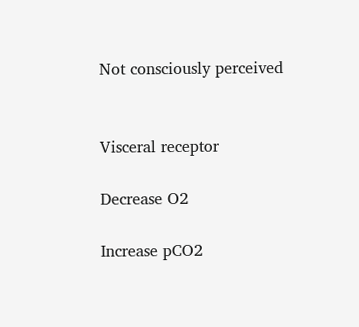Not consciously perceived


Visceral receptor

Decrease O2

Increase pCO2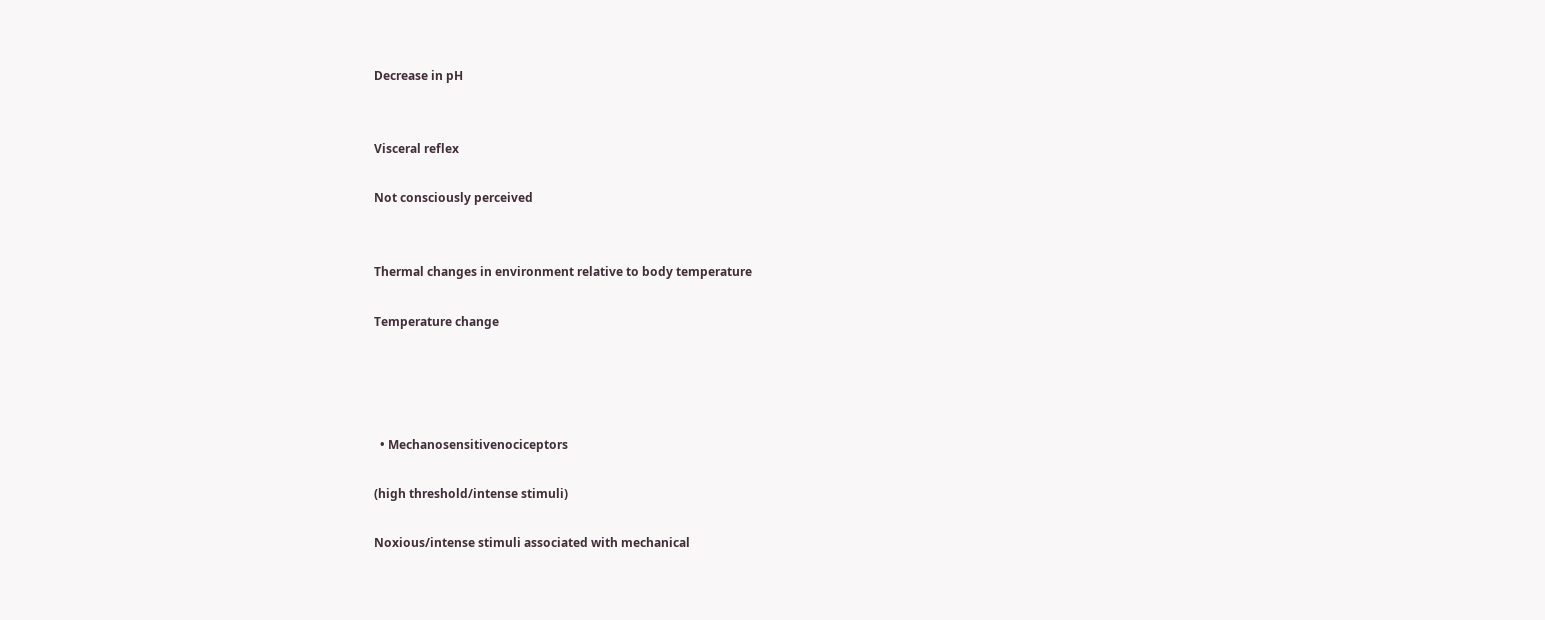Decrease in pH


Visceral reflex

Not consciously perceived


Thermal changes in environment relative to body temperature

Temperature change




  • Mechanosensitivenociceptors

(high threshold/intense stimuli)

Noxious/intense stimuli associated with mechanical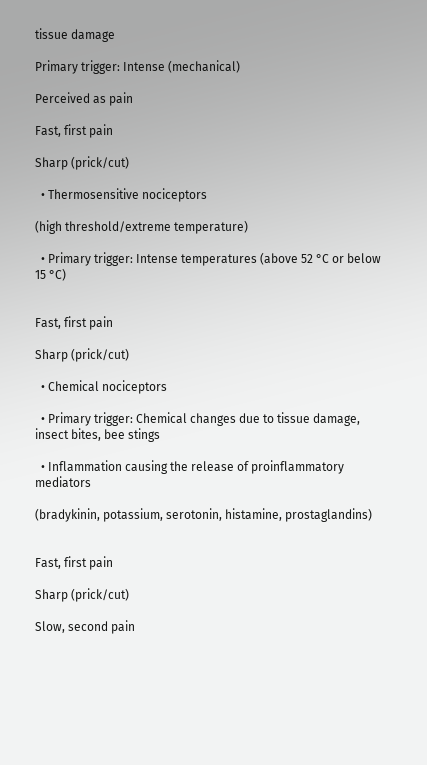tissue damage

Primary trigger: Intense (mechanical)

Perceived as pain

Fast, first pain

Sharp (prick/cut)

  • Thermosensitive nociceptors

(high threshold/extreme temperature)

  • Primary trigger: Intense temperatures (above 52 °C or below 15 °C)


Fast, first pain

Sharp (prick/cut)

  • Chemical nociceptors

  • Primary trigger: Chemical changes due to tissue damage, insect bites, bee stings

  • Inflammation causing the release of proinflammatory mediators

(bradykinin, potassium, serotonin, histamine, prostaglandins)


Fast, first pain

Sharp (prick/cut)

Slow, second pain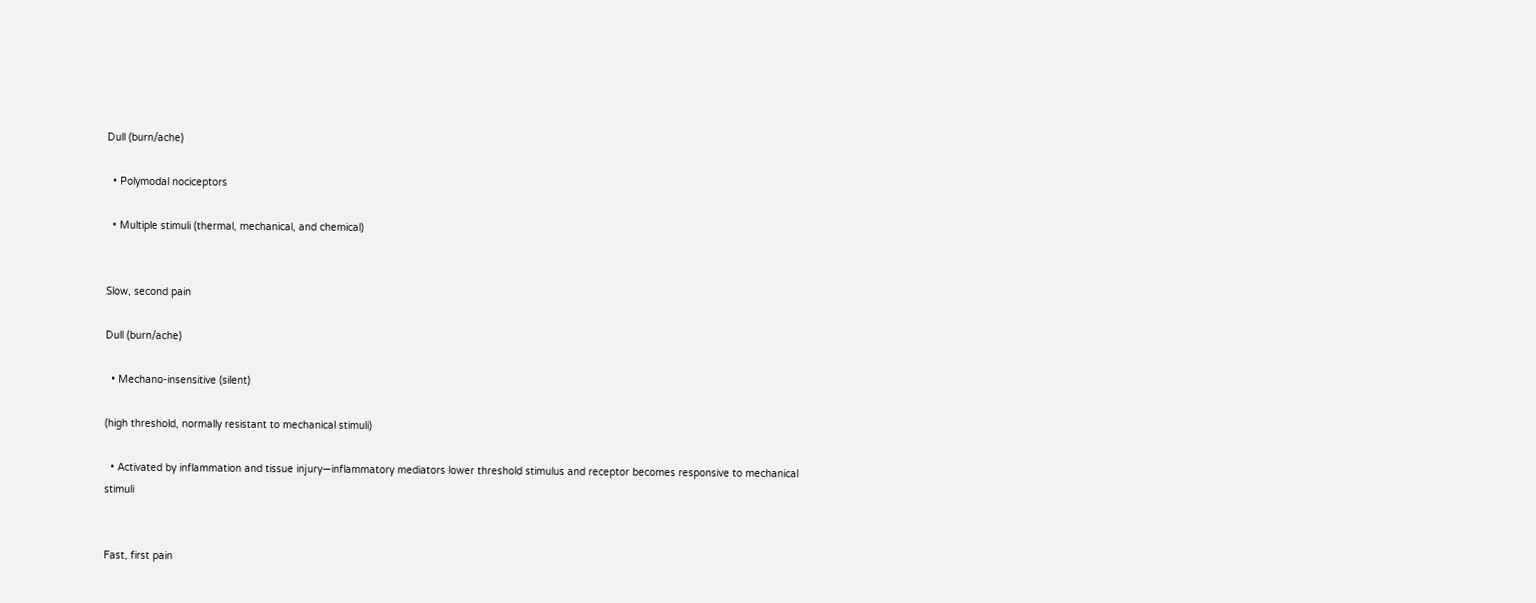Dull (burn/ache)

  • Polymodal nociceptors

  • Multiple stimuli (thermal, mechanical, and chemical)


Slow, second pain

Dull (burn/ache)

  • Mechano-insensitive (silent)

(high threshold, normally resistant to mechanical stimuli)

  • Activated by inflammation and tissue injury—inflammatory mediators lower threshold stimulus and receptor becomes responsive to mechanical stimuli


Fast, first pain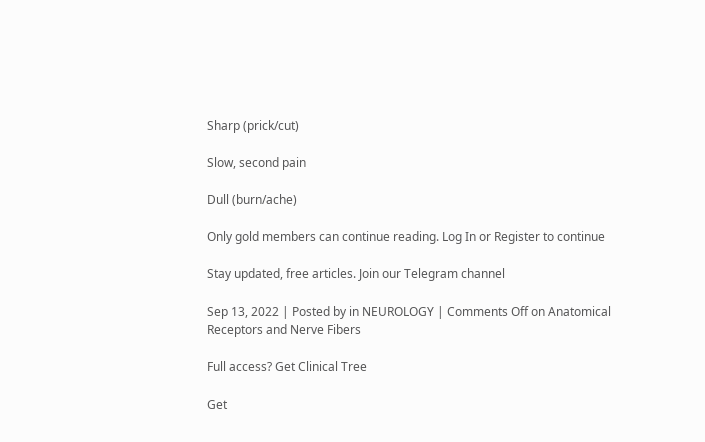Sharp (prick/cut)

Slow, second pain

Dull (burn/ache)

Only gold members can continue reading. Log In or Register to continue

Stay updated, free articles. Join our Telegram channel

Sep 13, 2022 | Posted by in NEUROLOGY | Comments Off on Anatomical Receptors and Nerve Fibers

Full access? Get Clinical Tree

Get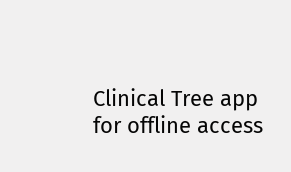Clinical Tree app for offline access